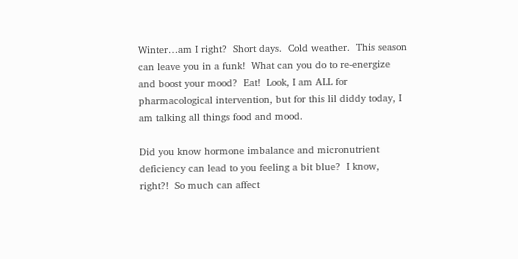Winter…am I right?  Short days.  Cold weather.  This season can leave you in a funk!  What can you do to re-energize and boost your mood?  Eat!  Look, I am ALL for pharmacological intervention, but for this lil diddy today, I am talking all things food and mood.

Did you know hormone imbalance and micronutrient deficiency can lead to you feeling a bit blue?  I know, right?!  So much can affect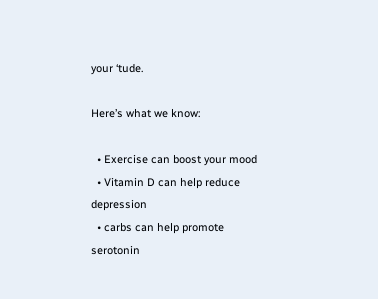your ‘tude.

Here’s what we know:

  • Exercise can boost your mood
  • Vitamin D can help reduce depression
  • carbs can help promote serotonin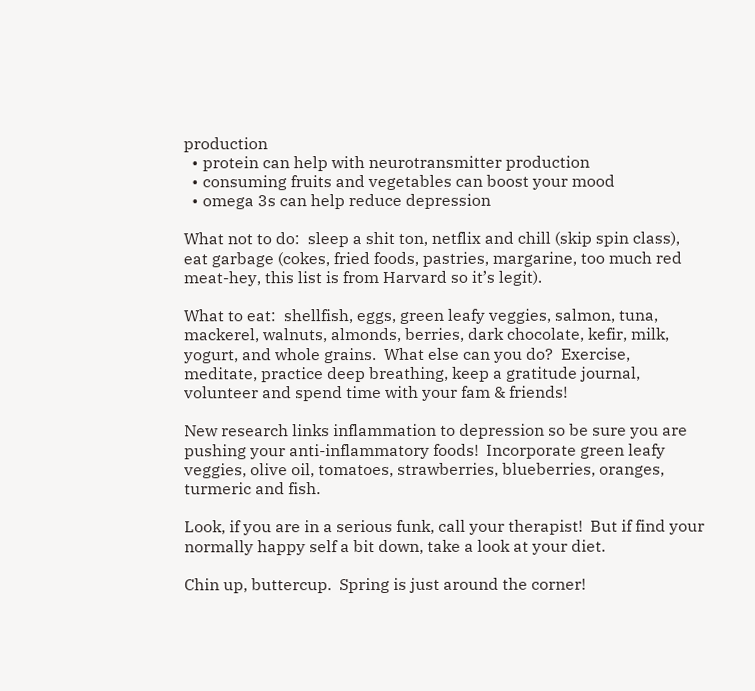production
  • protein can help with neurotransmitter production
  • consuming fruits and vegetables can boost your mood
  • omega 3s can help reduce depression

What not to do:  sleep a shit ton, netflix and chill (skip spin class), eat garbage (cokes, fried foods, pastries, margarine, too much red meat-hey, this list is from Harvard so it’s legit).

What to eat:  shellfish, eggs, green leafy veggies, salmon, tuna, mackerel, walnuts, almonds, berries, dark chocolate, kefir, milk, yogurt, and whole grains.  What else can you do?  Exercise, meditate, practice deep breathing, keep a gratitude journal, volunteer and spend time with your fam & friends!

New research links inflammation to depression so be sure you are pushing your anti-inflammatory foods!  Incorporate green leafy veggies, olive oil, tomatoes, strawberries, blueberries, oranges, turmeric and fish.

Look, if you are in a serious funk, call your therapist!  But if find your normally happy self a bit down, take a look at your diet.

Chin up, buttercup.  Spring is just around the corner!